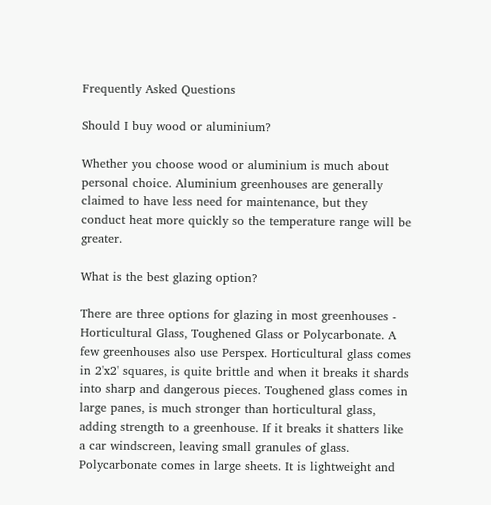Frequently Asked Questions

Should I buy wood or aluminium?

Whether you choose wood or aluminium is much about personal choice. Aluminium greenhouses are generally claimed to have less need for maintenance, but they conduct heat more quickly so the temperature range will be greater.

What is the best glazing option?

There are three options for glazing in most greenhouses - Horticultural Glass, Toughened Glass or Polycarbonate. A few greenhouses also use Perspex. Horticultural glass comes in 2'x2' squares, is quite brittle and when it breaks it shards into sharp and dangerous pieces. Toughened glass comes in large panes, is much stronger than horticultural glass, adding strength to a greenhouse. If it breaks it shatters like a car windscreen, leaving small granules of glass. Polycarbonate comes in large sheets. It is lightweight and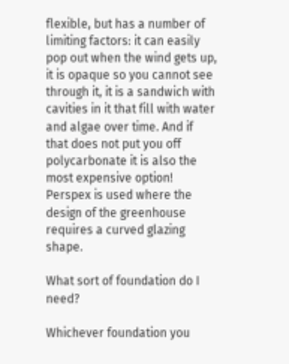flexible, but has a number of limiting factors: it can easily pop out when the wind gets up, it is opaque so you cannot see through it, it is a sandwich with cavities in it that fill with water and algae over time. And if that does not put you off polycarbonate it is also the most expensive option! Perspex is used where the design of the greenhouse requires a curved glazing shape.

What sort of foundation do I need?

Whichever foundation you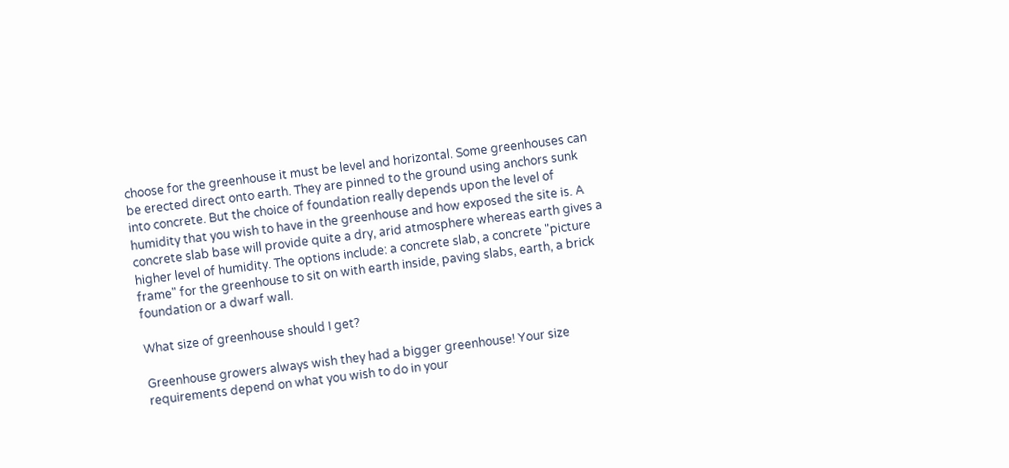choose for the greenhouse it must be level and horizontal. Some greenhouses can be erected direct onto earth. They are pinned to the ground using anchors sunk into concrete. But the choice of foundation really depends upon the level of humidity that you wish to have in the greenhouse and how exposed the site is. A concrete slab base will provide quite a dry, arid atmosphere whereas earth gives a higher level of humidity. The options include: a concrete slab, a concrete "picture frame" for the greenhouse to sit on with earth inside, paving slabs, earth, a brick foundation or a dwarf wall.

What size of greenhouse should I get?

Greenhouse growers always wish they had a bigger greenhouse! Your size requirements depend on what you wish to do in your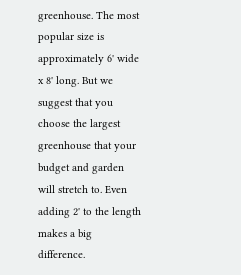greenhouse. The most popular size is approximately 6' wide x 8' long. But we suggest that you choose the largest greenhouse that your budget and garden will stretch to. Even adding 2' to the length makes a big difference.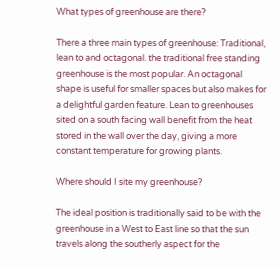What types of greenhouse are there?

There a three main types of greenhouse: Traditional, lean to and octagonal. the traditional free standing greenhouse is the most popular. An octagonal shape is useful for smaller spaces but also makes for a delightful garden feature. Lean to greenhouses sited on a south facing wall benefit from the heat stored in the wall over the day, giving a more constant temperature for growing plants.

Where should I site my greenhouse?

The ideal position is traditionally said to be with the greenhouse in a West to East line so that the sun travels along the southerly aspect for the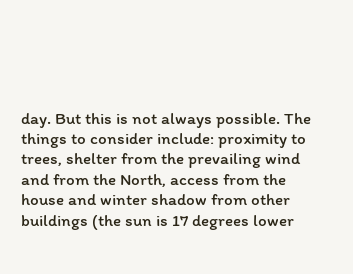day. But this is not always possible. The things to consider include: proximity to trees, shelter from the prevailing wind and from the North, access from the house and winter shadow from other buildings (the sun is 17 degrees lower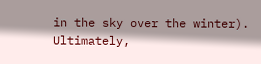in the sky over the winter). Ultimately,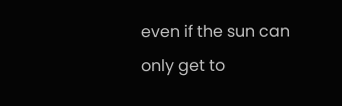even if the sun can only get to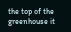the top of the greenhouse it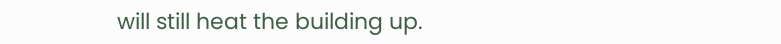will still heat the building up.